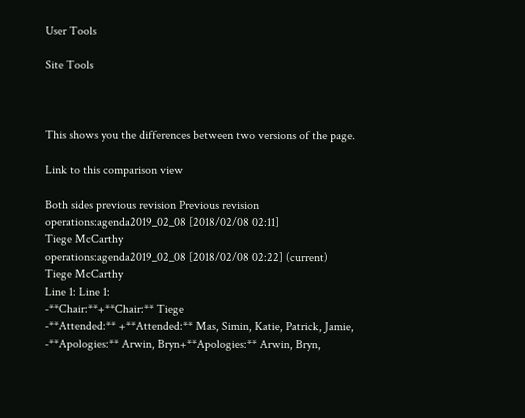User Tools

Site Tools



This shows you the differences between two versions of the page.

Link to this comparison view

Both sides previous revision Previous revision
operations:agenda2019_02_08 [2018/02/08 02:11]
Tiege McCarthy
operations:agenda2019_02_08 [2018/02/08 02:22] (current)
Tiege McCarthy
Line 1: Line 1:
-**Chair:**+**Chair:** Tiege
-**Attended:** +**Attended:** Mas, Simin, Katie, Patrick, Jamie,
-**Apologies:** Arwin, Bryn+**Apologies:** Arwin, Bryn,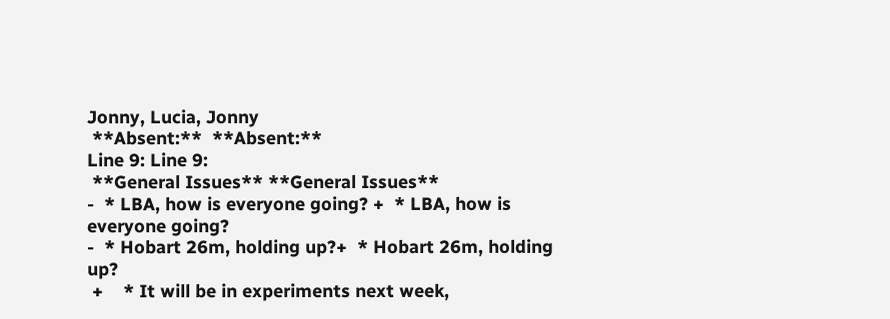Jonny, Lucia, Jonny
 **Absent:**  **Absent:**
Line 9: Line 9:
 **General Issues** **General Issues**
-  * LBA, how is everyone going? +  * LBA, how is everyone going?
-  * Hobart 26m, holding up?+  * Hobart 26m, holding up?
 +    * It will be in experiments next week,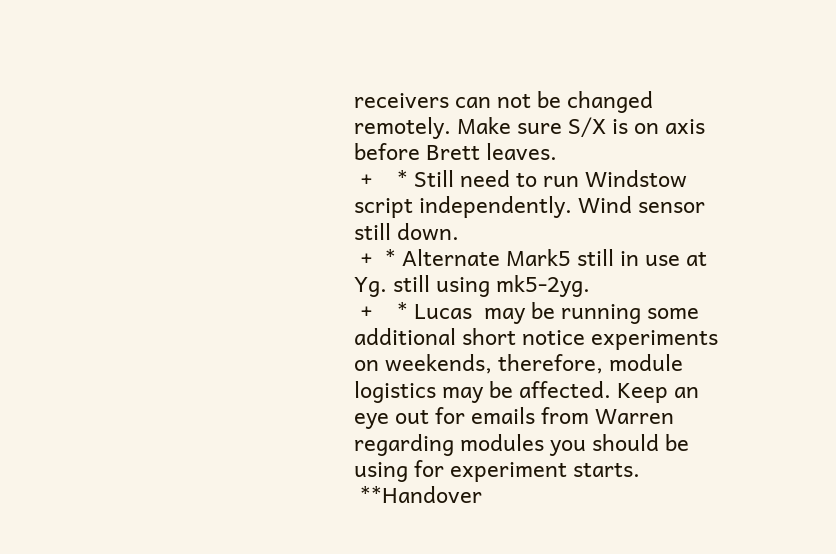receivers can not be changed remotely. Make sure S/X is on axis before Brett leaves.
 +    * Still need to run Windstow script independently. Wind sensor still down.
 +  * Alternate Mark5 still in use at Yg. still using mk5-2yg.
 +    * Lucas  may be running some additional short notice experiments on weekends, therefore, module logistics may be affected. Keep an eye out for emails from Warren regarding modules you should be using for experiment starts.
 **Handover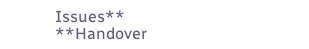Issues**  **Handover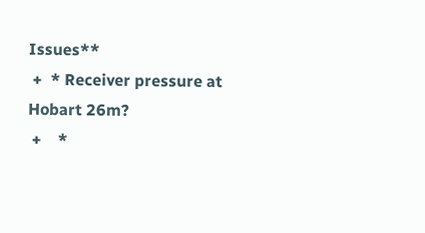Issues**
 +  * Receiver pressure at Hobart 26m?
 +    *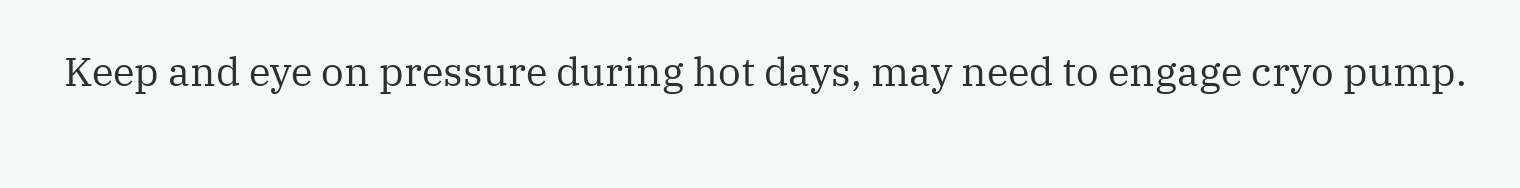Keep and eye on pressure during hot days, may need to engage cryo pump.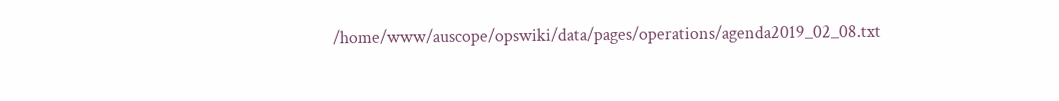/home/www/auscope/opswiki/data/pages/operations/agenda2019_02_08.txt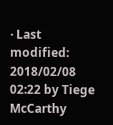· Last modified: 2018/02/08 02:22 by Tiege McCarthy